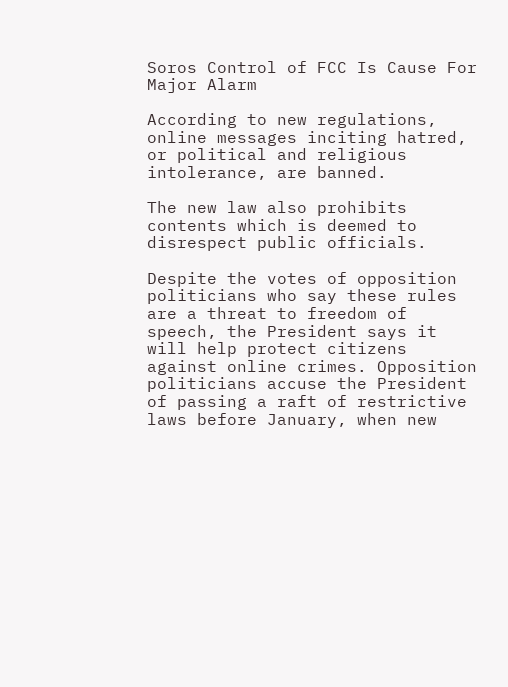Soros Control of FCC Is Cause For Major Alarm

According to new regulations, online messages inciting hatred, or political and religious intolerance, are banned.

The new law also prohibits contents which is deemed to disrespect public officials.

Despite the votes of opposition politicians who say these rules are a threat to freedom of speech, the President says it will help protect citizens against online crimes. Opposition politicians accuse the President of passing a raft of restrictive laws before January, when new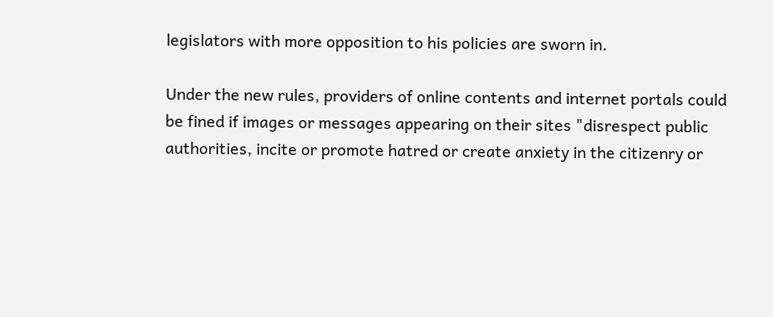legislators with more opposition to his policies are sworn in.

Under the new rules, providers of online contents and internet portals could be fined if images or messages appearing on their sites "disrespect public authorities, incite or promote hatred or create anxiety in the citizenry or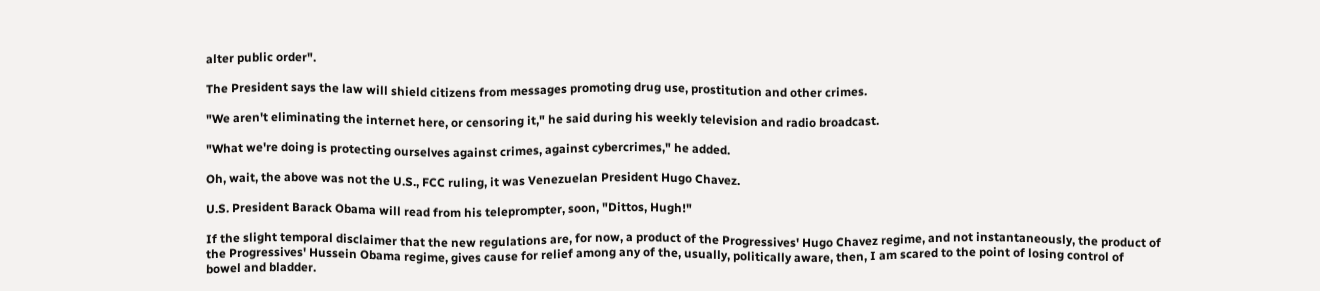alter public order".

The President says the law will shield citizens from messages promoting drug use, prostitution and other crimes.

"We aren't eliminating the internet here, or censoring it," he said during his weekly television and radio broadcast.

"What we're doing is protecting ourselves against crimes, against cybercrimes," he added.

Oh, wait, the above was not the U.S., FCC ruling, it was Venezuelan President Hugo Chavez.

U.S. President Barack Obama will read from his teleprompter, soon, "Dittos, Hugh!"

If the slight temporal disclaimer that the new regulations are, for now, a product of the Progressives' Hugo Chavez regime, and not instantaneously, the product of the Progressives' Hussein Obama regime, gives cause for relief among any of the, usually, politically aware, then, I am scared to the point of losing control of bowel and bladder.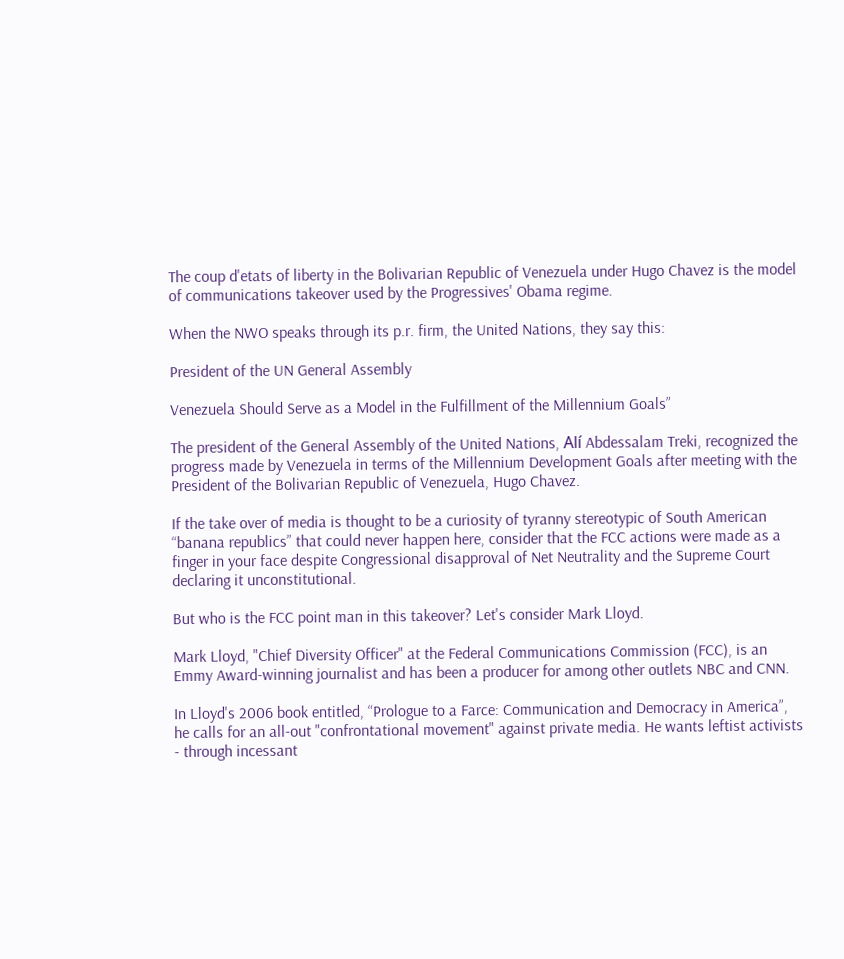The coup d'etats of liberty in the Bolivarian Republic of Venezuela under Hugo Chavez is the model of communications takeover used by the Progressives' Obama regime.

When the NWO speaks through its p.r. firm, the United Nations, they say this:

President of the UN General Assembly

Venezuela Should Serve as a Model in the Fulfillment of the Millennium Goals”

The president of the General Assembly of the United Nations, Alí Abdessalam Treki, recognized the progress made by Venezuela in terms of the Millennium Development Goals after meeting with the President of the Bolivarian Republic of Venezuela, Hugo Chavez.

If the take over of media is thought to be a curiosity of tyranny stereotypic of South American “banana republics” that could never happen here, consider that the FCC actions were made as a finger in your face despite Congressional disapproval of Net Neutrality and the Supreme Court declaring it unconstitutional.

But who is the FCC point man in this takeover? Let's consider Mark Lloyd.

Mark Lloyd, "Chief Diversity Officer" at the Federal Communications Commission (FCC), is an Emmy Award-winning journalist and has been a producer for among other outlets NBC and CNN.

In Lloyd's 2006 book entitled, “Prologue to a Farce: Communication and Democracy in America”, he calls for an all-out "confrontational movement" against private media. He wants leftist activists - through incessant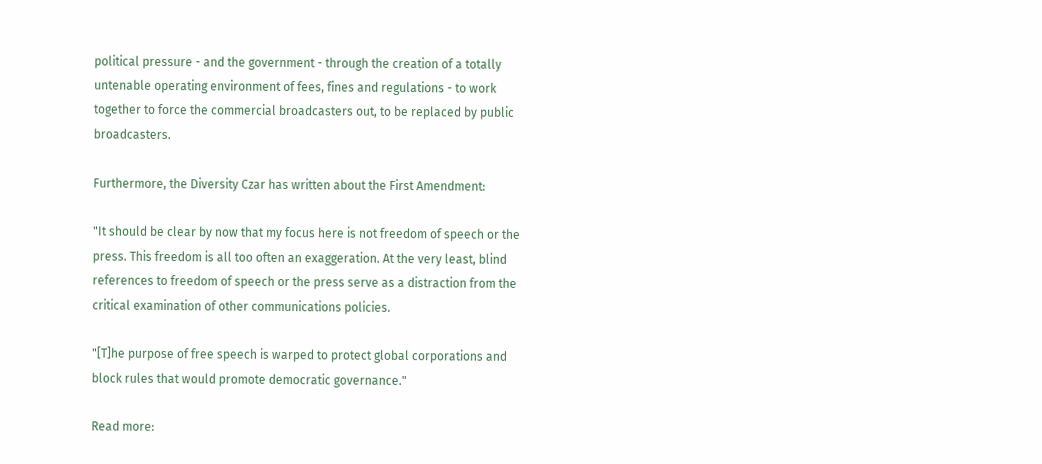political pressure - and the government - through the creation of a totally untenable operating environment of fees, fines and regulations - to work together to force the commercial broadcasters out, to be replaced by public broadcasters.

Furthermore, the Diversity Czar has written about the First Amendment:

"It should be clear by now that my focus here is not freedom of speech or the press. This freedom is all too often an exaggeration. At the very least, blind references to freedom of speech or the press serve as a distraction from the critical examination of other communications policies.

"[T]he purpose of free speech is warped to protect global corporations and block rules that would promote democratic governance."

Read more: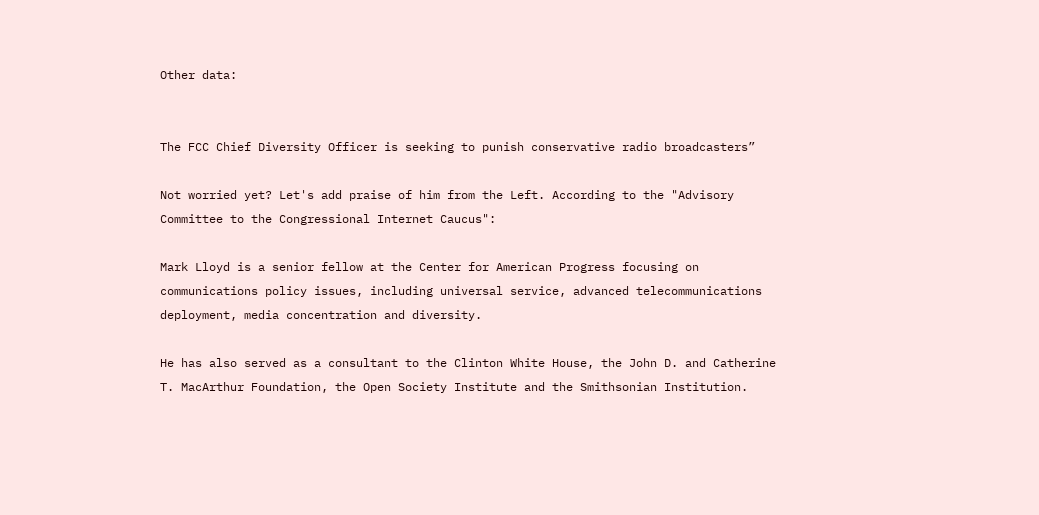Other data:


The FCC Chief Diversity Officer is seeking to punish conservative radio broadcasters”

Not worried yet? Let's add praise of him from the Left. According to the "Advisory Committee to the Congressional Internet Caucus":

Mark Lloyd is a senior fellow at the Center for American Progress focusing on communications policy issues, including universal service, advanced telecommunications deployment, media concentration and diversity.

He has also served as a consultant to the Clinton White House, the John D. and Catherine T. MacArthur Foundation, the Open Society Institute and the Smithsonian Institution.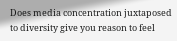Does media concentration juxtaposed to diversity give you reason to feel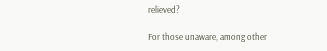relieved?

For those unaware, among other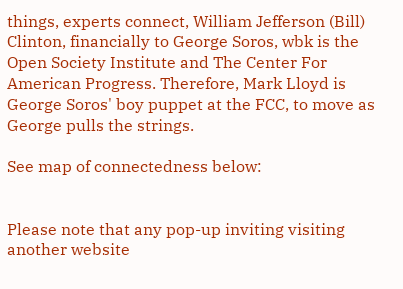things, experts connect, William Jefferson (Bill) Clinton, financially to George Soros, wbk is the Open Society Institute and The Center For American Progress. Therefore, Mark Lloyd is George Soros' boy puppet at the FCC, to move as George pulls the strings.

See map of connectedness below:


Please note that any pop-up inviting visiting another website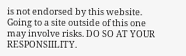is not endorsed by this website.
Going to a site outside of this one may involve risks. DO SO AT YOUR RESPONSIILITY.